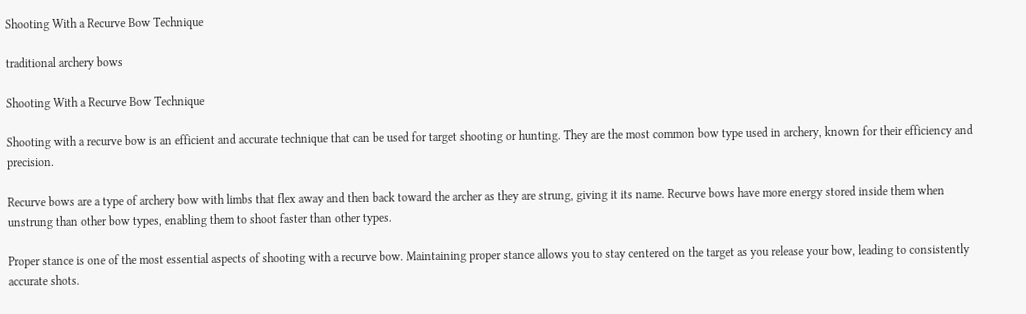Shooting With a Recurve Bow Technique

traditional archery bows

Shooting With a Recurve Bow Technique

Shooting with a recurve bow is an efficient and accurate technique that can be used for target shooting or hunting. They are the most common bow type used in archery, known for their efficiency and precision.

Recurve bows are a type of archery bow with limbs that flex away and then back toward the archer as they are strung, giving it its name. Recurve bows have more energy stored inside them when unstrung than other bow types, enabling them to shoot faster than other types.

Proper stance is one of the most essential aspects of shooting with a recurve bow. Maintaining proper stance allows you to stay centered on the target as you release your bow, leading to consistently accurate shots.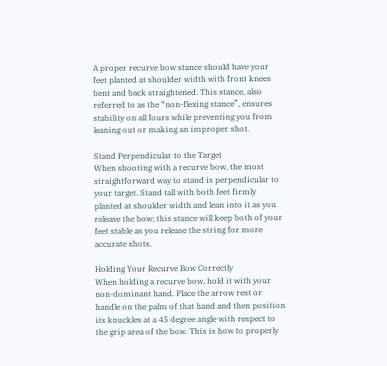A proper recurve bow stance should have your feet planted at shoulder width with front knees bent and back straightened. This stance, also referred to as the “non-flexing stance”, ensures stability on all fours while preventing you from leaning out or making an improper shot.

Stand Perpendicular to the Target
When shooting with a recurve bow, the most straightforward way to stand is perpendicular to your target. Stand tall with both feet firmly planted at shoulder width and lean into it as you release the bow; this stance will keep both of your feet stable as you release the string for more accurate shots.

Holding Your Recurve Bow Correctly
When holding a recurve bow, hold it with your non-dominant hand. Place the arrow rest or handle on the palm of that hand and then position its knuckles at a 45 degree angle with respect to the grip area of the bow. This is how to properly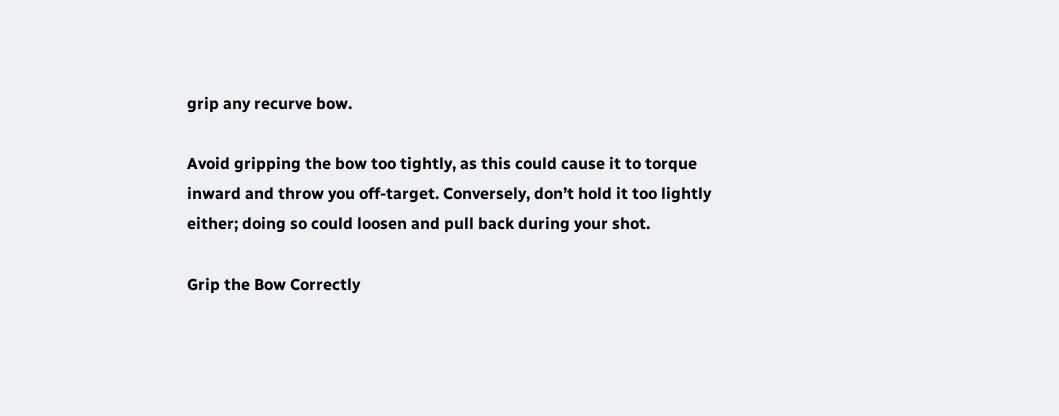grip any recurve bow.

Avoid gripping the bow too tightly, as this could cause it to torque inward and throw you off-target. Conversely, don’t hold it too lightly either; doing so could loosen and pull back during your shot.

Grip the Bow Correctly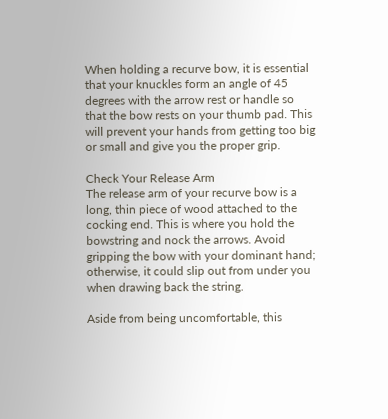When holding a recurve bow, it is essential that your knuckles form an angle of 45 degrees with the arrow rest or handle so that the bow rests on your thumb pad. This will prevent your hands from getting too big or small and give you the proper grip.

Check Your Release Arm
The release arm of your recurve bow is a long, thin piece of wood attached to the cocking end. This is where you hold the bowstring and nock the arrows. Avoid gripping the bow with your dominant hand; otherwise, it could slip out from under you when drawing back the string.

Aside from being uncomfortable, this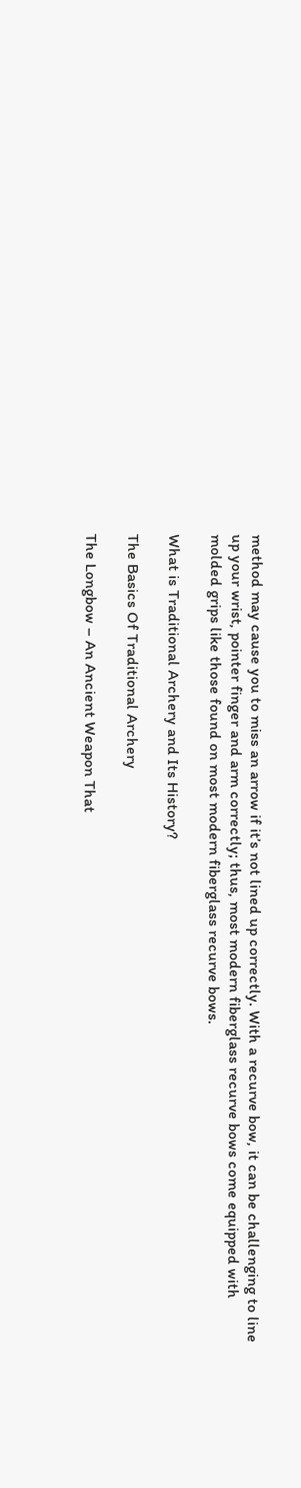method may cause you to miss an arrow if it’s not lined up correctly. With a recurve bow, it can be challenging to line up your wrist, pointer finger and arm correctly; thus, most modern fiberglass recurve bows come equipped with molded grips like those found on most modern fiberglass recurve bows.

What is Traditional Archery and Its History?

The Basics Of Traditional Archery

The Longbow – An Ancient Weapon That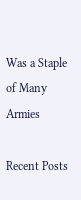Was a Staple of Many Armies

Recent Posts